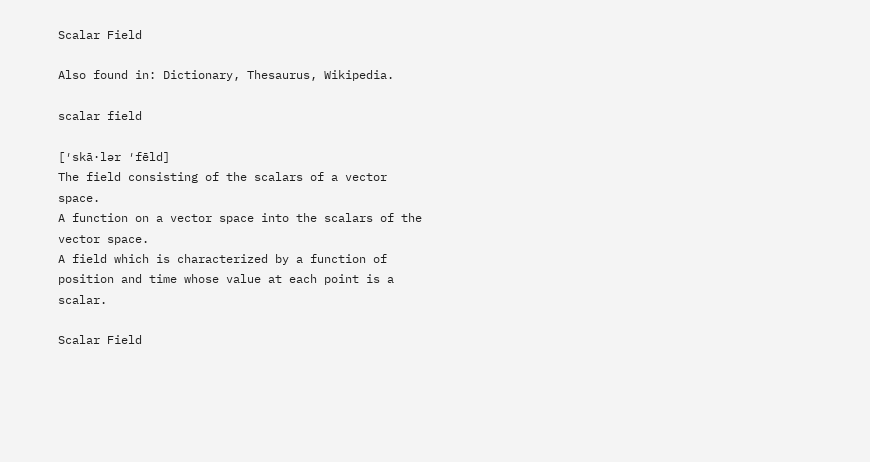Scalar Field

Also found in: Dictionary, Thesaurus, Wikipedia.

scalar field

[′skā·lər ′fēld]
The field consisting of the scalars of a vector space.
A function on a vector space into the scalars of the vector space.
A field which is characterized by a function of position and time whose value at each point is a scalar.

Scalar Field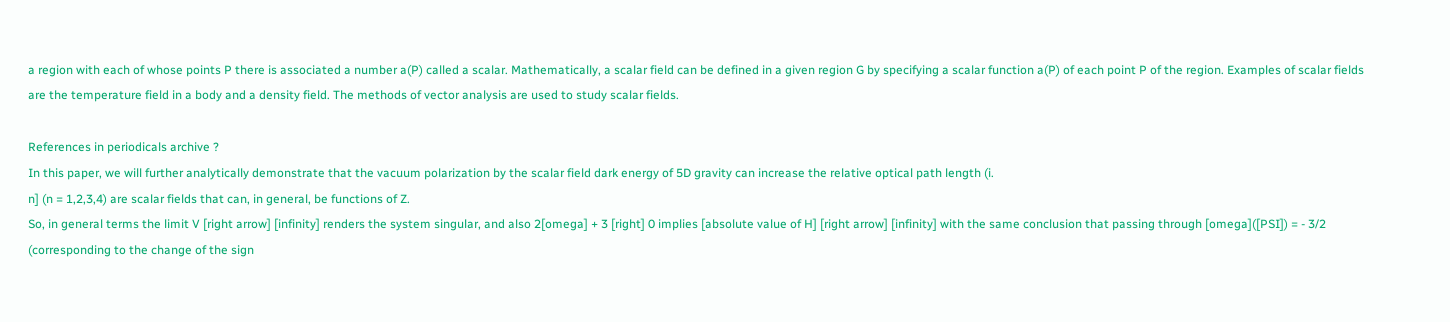a region with each of whose points P there is associated a number a(P) called a scalar. Mathematically, a scalar field can be defined in a given region G by specifying a scalar function a(P) of each point P of the region. Examples of scalar fields are the temperature field in a body and a density field. The methods of vector analysis are used to study scalar fields.

References in periodicals archive ?
In this paper, we will further analytically demonstrate that the vacuum polarization by the scalar field dark energy of 5D gravity can increase the relative optical path length (i.
n] (n = 1,2,3,4) are scalar fields that can, in general, be functions of Z.
So, in general terms the limit V [right arrow] [infinity] renders the system singular, and also 2[omega] + 3 [right] 0 implies [absolute value of H] [right arrow] [infinity] with the same conclusion that passing through [omega]([PSI]) = - 3/2 (corresponding to the change of the sign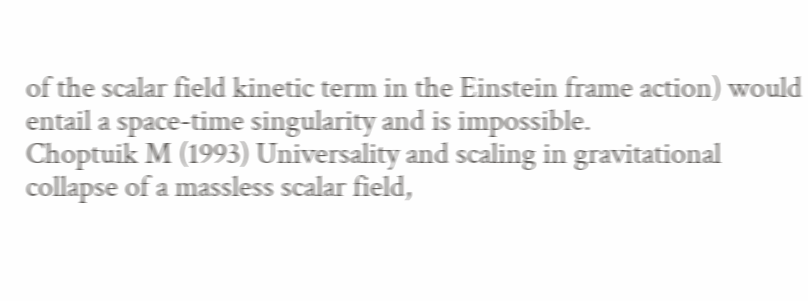of the scalar field kinetic term in the Einstein frame action) would entail a space-time singularity and is impossible.
Choptuik M (1993) Universality and scaling in gravitational collapse of a massless scalar field,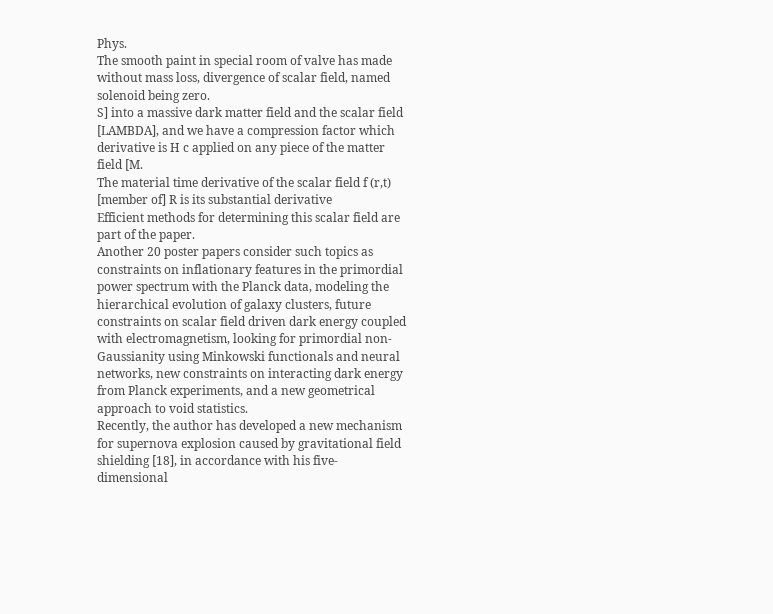Phys.
The smooth paint in special room of valve has made without mass loss, divergence of scalar field, named solenoid being zero.
S] into a massive dark matter field and the scalar field [LAMBDA], and we have a compression factor which derivative is H c applied on any piece of the matter field [M.
The material time derivative of the scalar field f (r,t) [member of] R is its substantial derivative
Efficient methods for determining this scalar field are part of the paper.
Another 20 poster papers consider such topics as constraints on inflationary features in the primordial power spectrum with the Planck data, modeling the hierarchical evolution of galaxy clusters, future constraints on scalar field driven dark energy coupled with electromagnetism, looking for primordial non-Gaussianity using Minkowski functionals and neural networks, new constraints on interacting dark energy from Planck experiments, and a new geometrical approach to void statistics.
Recently, the author has developed a new mechanism for supernova explosion caused by gravitational field shielding [18], in accordance with his five-dimensional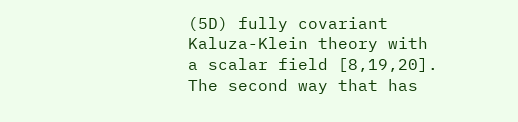(5D) fully covariant Kaluza-Klein theory with a scalar field [8,19,20].
The second way that has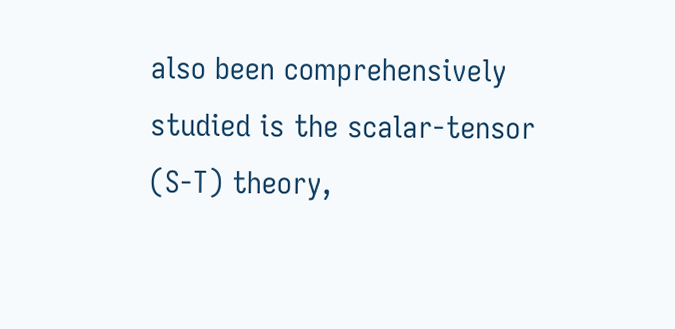also been comprehensively studied is the scalar-tensor (S-T) theory,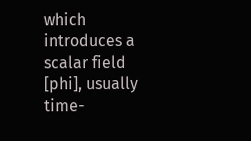which introduces a scalar field [phi], usually time-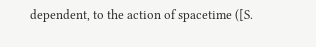dependent, to the action of spacetime ([S.